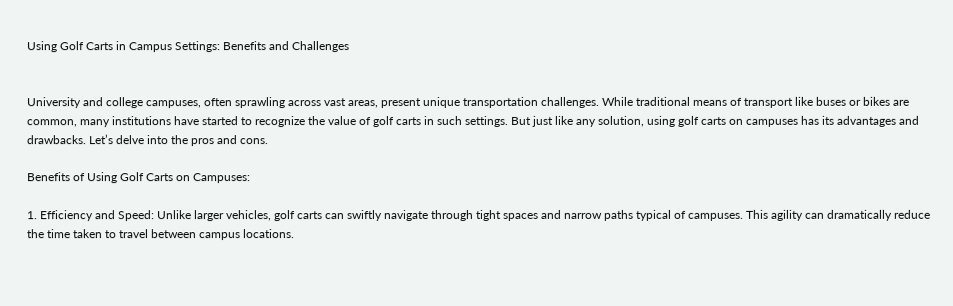Using Golf Carts in Campus Settings: Benefits and Challenges


University and college campuses, often sprawling across vast areas, present unique transportation challenges. While traditional means of transport like buses or bikes are common, many institutions have started to recognize the value of golf carts in such settings. But just like any solution, using golf carts on campuses has its advantages and drawbacks. Let’s delve into the pros and cons.

Benefits of Using Golf Carts on Campuses:

1. Efficiency and Speed: Unlike larger vehicles, golf carts can swiftly navigate through tight spaces and narrow paths typical of campuses. This agility can dramatically reduce the time taken to travel between campus locations.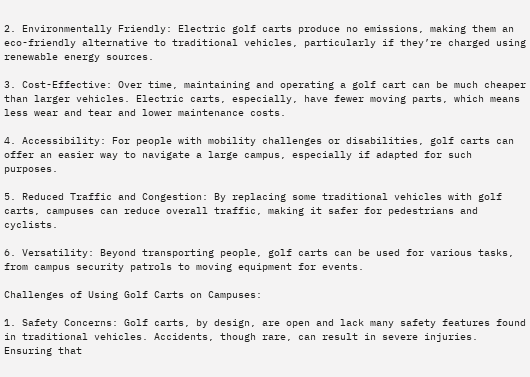2. Environmentally Friendly: Electric golf carts produce no emissions, making them an eco-friendly alternative to traditional vehicles, particularly if they’re charged using renewable energy sources.

3. Cost-Effective: Over time, maintaining and operating a golf cart can be much cheaper than larger vehicles. Electric carts, especially, have fewer moving parts, which means less wear and tear and lower maintenance costs.

4. Accessibility: For people with mobility challenges or disabilities, golf carts can offer an easier way to navigate a large campus, especially if adapted for such purposes.

5. Reduced Traffic and Congestion: By replacing some traditional vehicles with golf carts, campuses can reduce overall traffic, making it safer for pedestrians and cyclists.

6. Versatility: Beyond transporting people, golf carts can be used for various tasks, from campus security patrols to moving equipment for events.

Challenges of Using Golf Carts on Campuses:

1. Safety Concerns: Golf carts, by design, are open and lack many safety features found in traditional vehicles. Accidents, though rare, can result in severe injuries. Ensuring that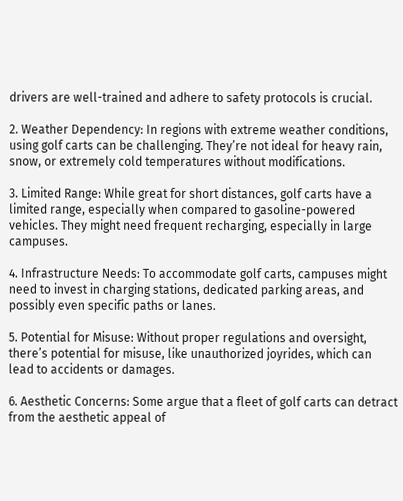drivers are well-trained and adhere to safety protocols is crucial.

2. Weather Dependency: In regions with extreme weather conditions, using golf carts can be challenging. They’re not ideal for heavy rain, snow, or extremely cold temperatures without modifications.

3. Limited Range: While great for short distances, golf carts have a limited range, especially when compared to gasoline-powered vehicles. They might need frequent recharging, especially in large campuses.

4. Infrastructure Needs: To accommodate golf carts, campuses might need to invest in charging stations, dedicated parking areas, and possibly even specific paths or lanes.

5. Potential for Misuse: Without proper regulations and oversight, there’s potential for misuse, like unauthorized joyrides, which can lead to accidents or damages.

6. Aesthetic Concerns: Some argue that a fleet of golf carts can detract from the aesthetic appeal of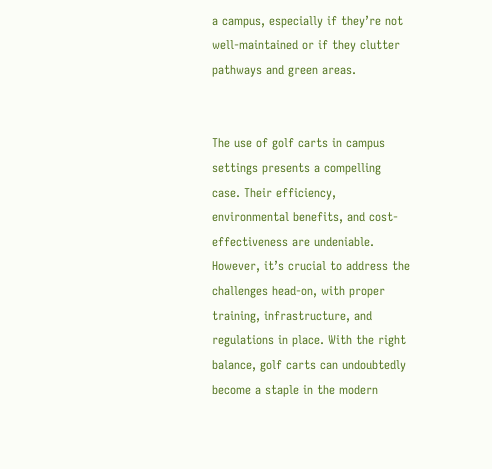a campus, especially if they’re not well-maintained or if they clutter pathways and green areas.


The use of golf carts in campus settings presents a compelling case. Their efficiency, environmental benefits, and cost-effectiveness are undeniable. However, it’s crucial to address the challenges head-on, with proper training, infrastructure, and regulations in place. With the right balance, golf carts can undoubtedly become a staple in the modern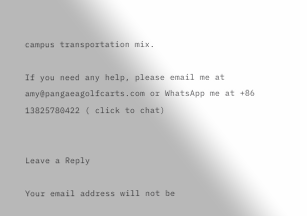campus transportation mix.

If you need any help, please email me at amy@pangaeagolfcarts.com or WhatsApp me at +86 13825780422 ( click to chat)


Leave a Reply

Your email address will not be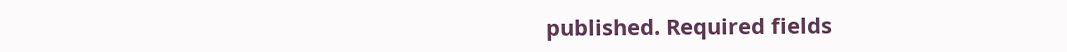published. Required fields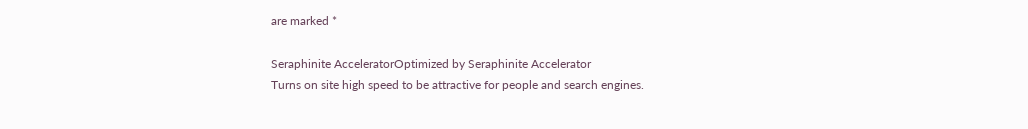are marked *

Seraphinite AcceleratorOptimized by Seraphinite Accelerator
Turns on site high speed to be attractive for people and search engines.